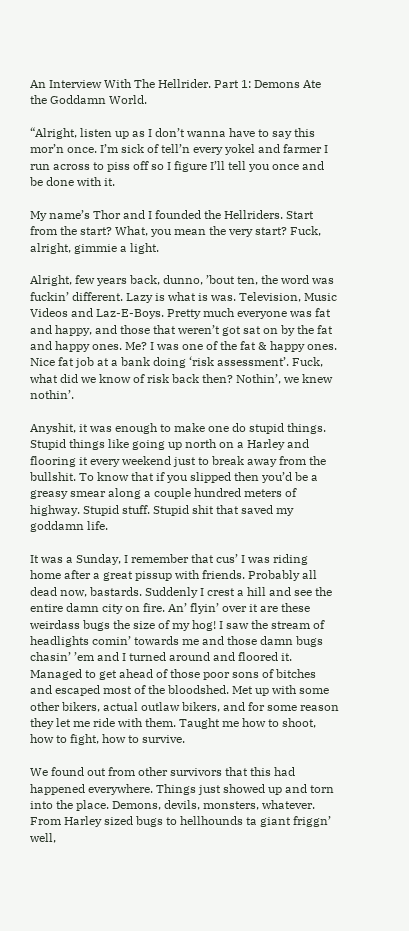An Interview With The Hellrider. Part 1: Demons Ate the Goddamn World.

“Alright, listen up as I don’t wanna have to say this mor’n once. I’m sick of tell’n every yokel and farmer I run across to piss off so I figure I’ll tell you once and be done with it.

My name’s Thor and I founded the Hellriders. Start from the start? What, you mean the very start? Fuck, alright, gimmie a light.

Alright, few years back, dunno, ’bout ten, the word was fuckin’ different. Lazy is what is was. Television, Music Videos and Laz-E-Boys. Pretty much everyone was fat and happy, and those that weren’t got sat on by the fat and happy ones. Me? I was one of the fat & happy ones. Nice fat job at a bank doing ‘risk assessment’. Fuck, what did we know of risk back then? Nothin’, we knew nothin’.

Anyshit, it was enough to make one do stupid things. Stupid things like going up north on a Harley and flooring it every weekend just to break away from the bullshit. To know that if you slipped then you’d be a greasy smear along a couple hundred meters of highway. Stupid stuff. Stupid shit that saved my goddamn life.

It was a Sunday, I remember that cus’ I was riding home after a great pissup with friends. Probably all dead now, bastards. Suddenly I crest a hill and see the entire damn city on fire. An’ flyin’ over it are these weirdass bugs the size of my hog! I saw the stream of headlights comin’ towards me and those damn bugs chasin’ ’em and I turned around and floored it. Managed to get ahead of those poor sons of bitches and escaped most of the bloodshed. Met up with some other bikers, actual outlaw bikers, and for some reason they let me ride with them. Taught me how to shoot, how to fight, how to survive.

We found out from other survivors that this had happened everywhere. Things just showed up and torn into the place. Demons, devils, monsters, whatever. From Harley sized bugs to hellhounds ta giant friggn’ well,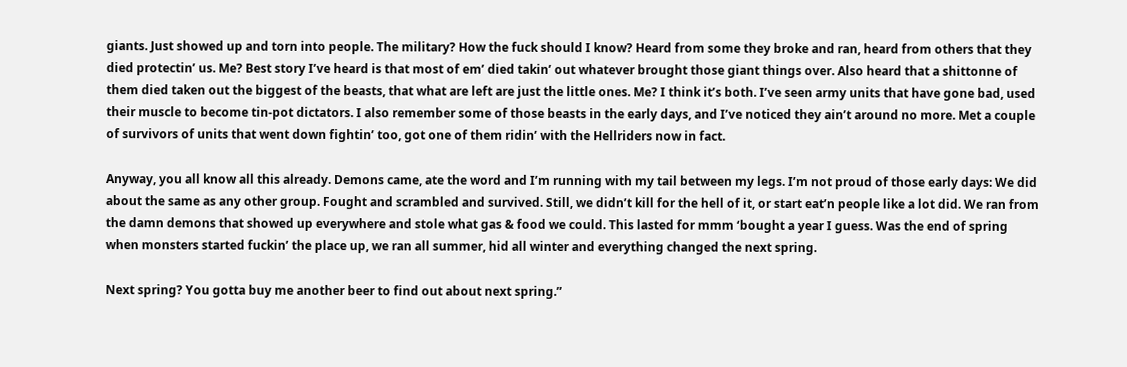giants. Just showed up and torn into people. The military? How the fuck should I know? Heard from some they broke and ran, heard from others that they died protectin’ us. Me? Best story I’ve heard is that most of em’ died takin’ out whatever brought those giant things over. Also heard that a shittonne of them died taken out the biggest of the beasts, that what are left are just the little ones. Me? I think it’s both. I’ve seen army units that have gone bad, used their muscle to become tin-pot dictators. I also remember some of those beasts in the early days, and I’ve noticed they ain’t around no more. Met a couple of survivors of units that went down fightin’ too, got one of them ridin’ with the Hellriders now in fact.

Anyway, you all know all this already. Demons came, ate the word and I’m running with my tail between my legs. I’m not proud of those early days: We did about the same as any other group. Fought and scrambled and survived. Still, we didn’t kill for the hell of it, or start eat’n people like a lot did. We ran from the damn demons that showed up everywhere and stole what gas & food we could. This lasted for mmm ‘bought a year I guess. Was the end of spring when monsters started fuckin’ the place up, we ran all summer, hid all winter and everything changed the next spring.

Next spring? You gotta buy me another beer to find out about next spring.”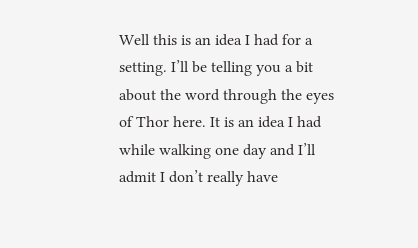Well this is an idea I had for a setting. I’ll be telling you a bit about the word through the eyes of Thor here. It is an idea I had while walking one day and I’ll admit I don’t really have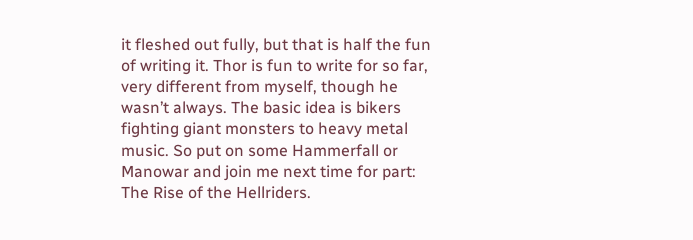it fleshed out fully, but that is half the fun of writing it. Thor is fun to write for so far, very different from myself, though he wasn’t always. The basic idea is bikers fighting giant monsters to heavy metal music. So put on some Hammerfall or Manowar and join me next time for part: The Rise of the Hellriders.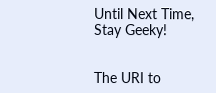Until Next Time, Stay Geeky!


The URI to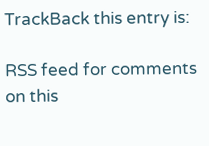TrackBack this entry is:

RSS feed for comments on this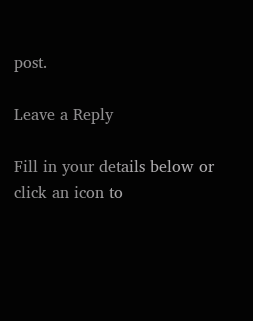post.

Leave a Reply

Fill in your details below or click an icon to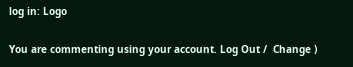log in: Logo

You are commenting using your account. Log Out /  Change )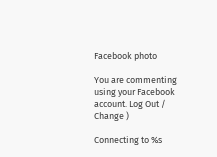Facebook photo

You are commenting using your Facebook account. Log Out /  Change )

Connecting to %s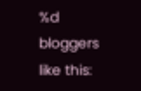%d bloggers like this: